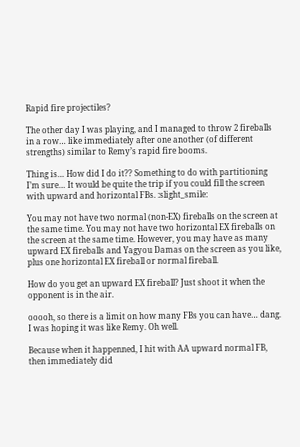Rapid fire projectiles?

The other day I was playing, and I managed to throw 2 fireballs in a row… like immediately after one another (of different strengths) similar to Remy’s rapid fire booms.

Thing is… How did I do it?? Something to do with partitioning I’m sure… It would be quite the trip if you could fill the screen with upward and horizontal FBs. :slight_smile:

You may not have two normal (non-EX) fireballs on the screen at the same time. You may not have two horizontal EX fireballs on the screen at the same time. However, you may have as many upward EX fireballs and Yagyou Damas on the screen as you like, plus one horizontal EX fireball or normal fireball.

How do you get an upward EX fireball? Just shoot it when the opponent is in the air.

ooooh, so there is a limit on how many FBs you can have… dang. I was hoping it was like Remy. Oh well.

Because when it happenned, I hit with AA upward normal FB, then immediately did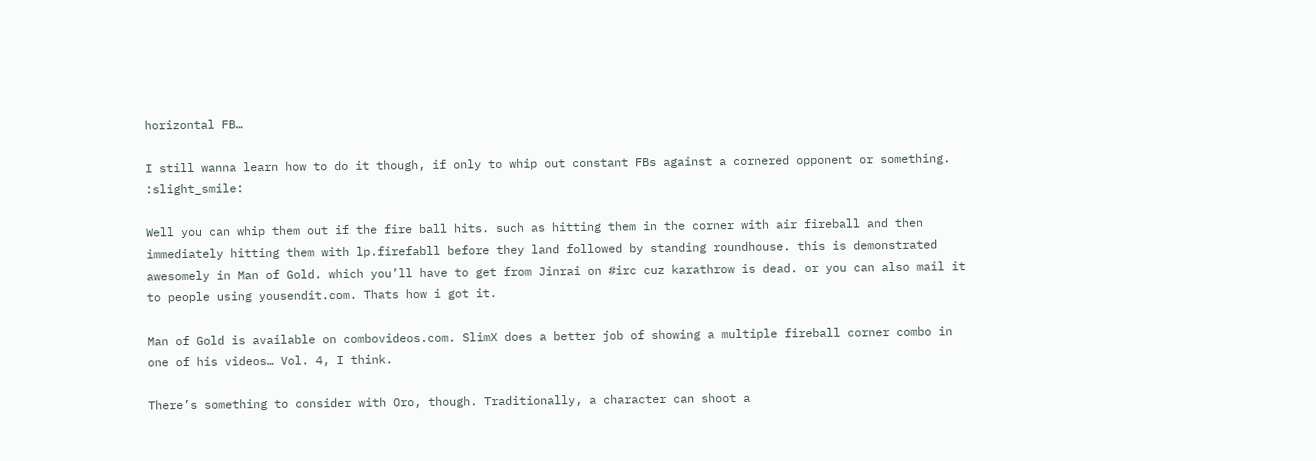horizontal FB…

I still wanna learn how to do it though, if only to whip out constant FBs against a cornered opponent or something. :slight_smile:

Well you can whip them out if the fire ball hits. such as hitting them in the corner with air fireball and then immediately hitting them with lp.firefabll before they land followed by standing roundhouse. this is demonstrated awesomely in Man of Gold. which you’ll have to get from Jinrai on #irc cuz karathrow is dead. or you can also mail it to people using yousendit.com. Thats how i got it.

Man of Gold is available on combovideos.com. SlimX does a better job of showing a multiple fireball corner combo in one of his videos… Vol. 4, I think.

There’s something to consider with Oro, though. Traditionally, a character can shoot a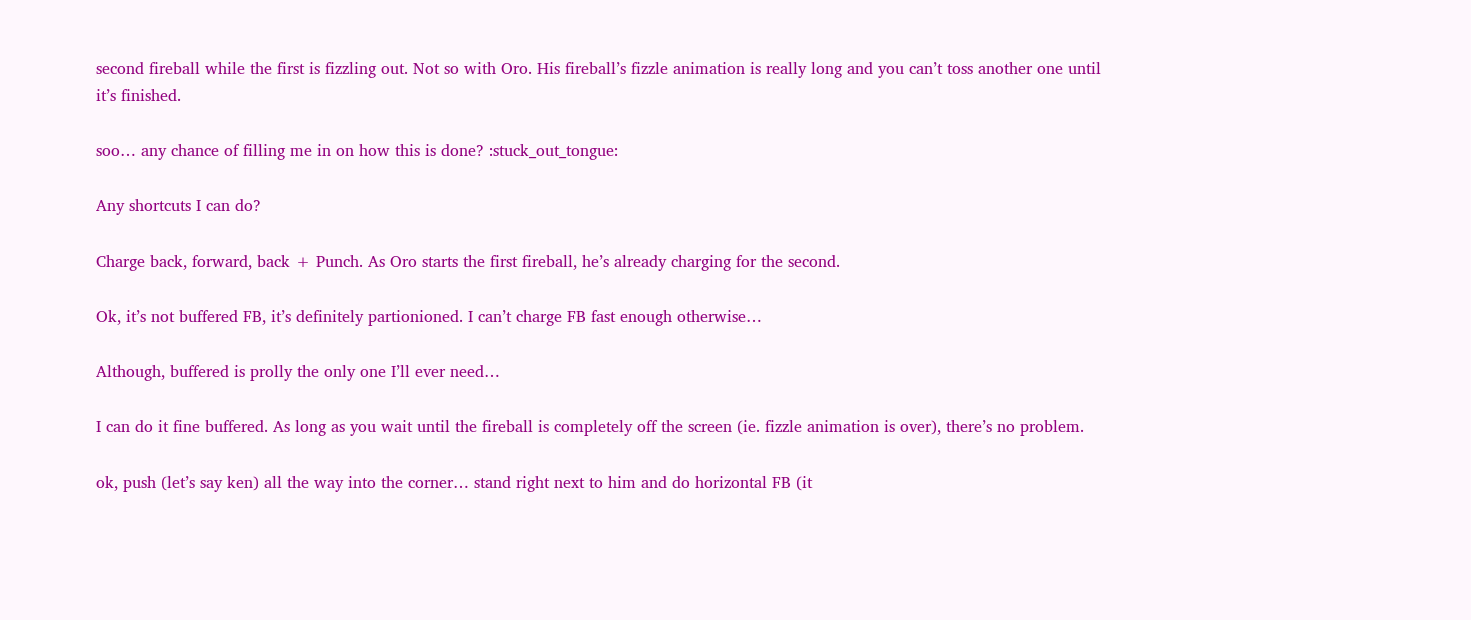second fireball while the first is fizzling out. Not so with Oro. His fireball’s fizzle animation is really long and you can’t toss another one until it’s finished.

soo… any chance of filling me in on how this is done? :stuck_out_tongue:

Any shortcuts I can do?

Charge back, forward, back + Punch. As Oro starts the first fireball, he’s already charging for the second.

Ok, it’s not buffered FB, it’s definitely partionioned. I can’t charge FB fast enough otherwise…

Although, buffered is prolly the only one I’ll ever need…

I can do it fine buffered. As long as you wait until the fireball is completely off the screen (ie. fizzle animation is over), there’s no problem.

ok, push (let’s say ken) all the way into the corner… stand right next to him and do horizontal FB (it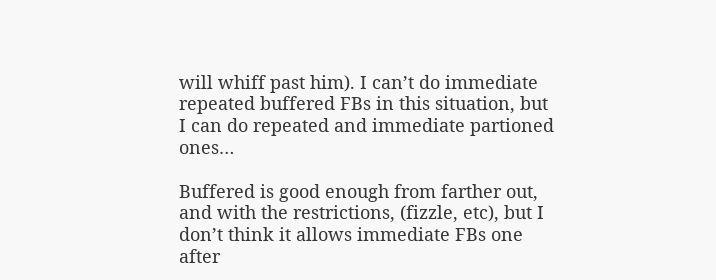will whiff past him). I can’t do immediate repeated buffered FBs in this situation, but I can do repeated and immediate partioned ones…

Buffered is good enough from farther out, and with the restrictions, (fizzle, etc), but I don’t think it allows immediate FBs one after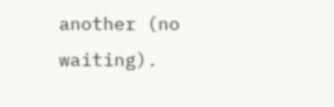another (no waiting).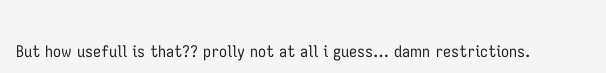But how usefull is that?? prolly not at all i guess… damn restrictions.